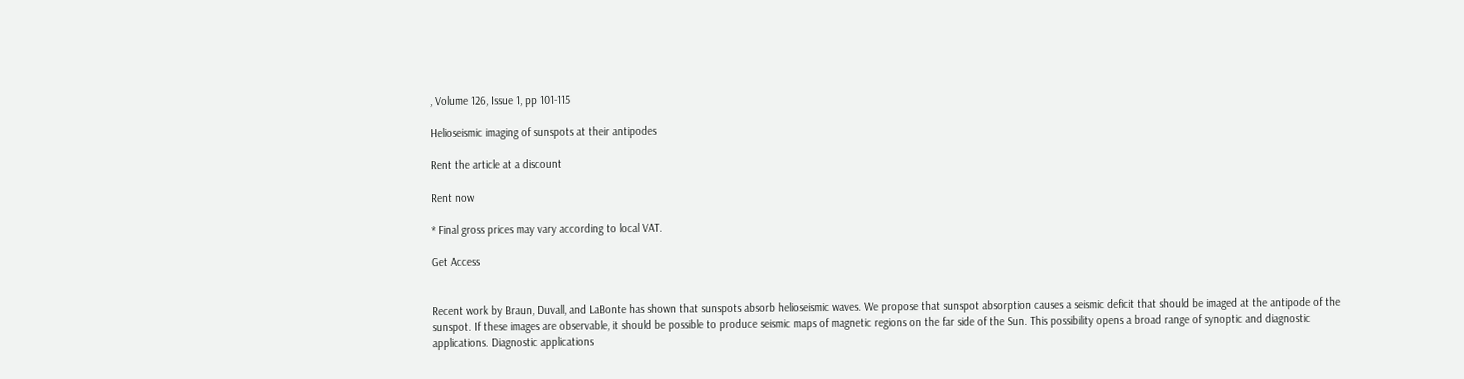, Volume 126, Issue 1, pp 101-115

Helioseismic imaging of sunspots at their antipodes

Rent the article at a discount

Rent now

* Final gross prices may vary according to local VAT.

Get Access


Recent work by Braun, Duvall, and LaBonte has shown that sunspots absorb helioseismic waves. We propose that sunspot absorption causes a seismic deficit that should be imaged at the antipode of the sunspot. If these images are observable, it should be possible to produce seismic maps of magnetic regions on the far side of the Sun. This possibility opens a broad range of synoptic and diagnostic applications. Diagnostic applications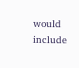would include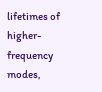lifetimes of higher-frequency modes,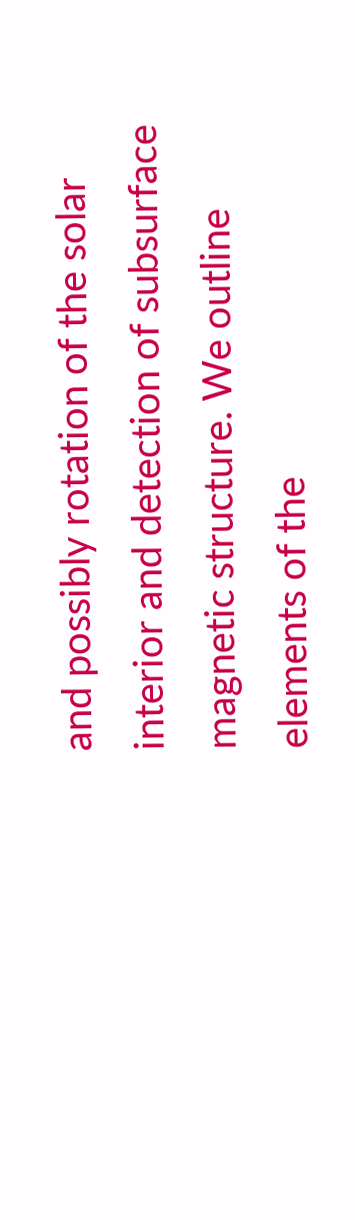and possibly rotation of the solar interior and detection of subsurface magnetic structure. We outline elements of the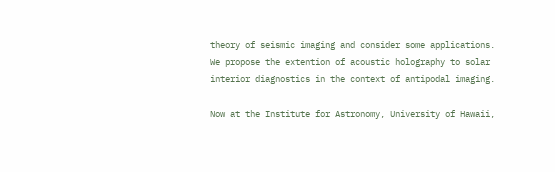theory of seismic imaging and consider some applications. We propose the extention of acoustic holography to solar interior diagnostics in the context of antipodal imaging.

Now at the Institute for Astronomy, University of Hawaii,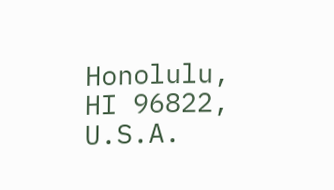Honolulu, HI 96822, U.S.A.